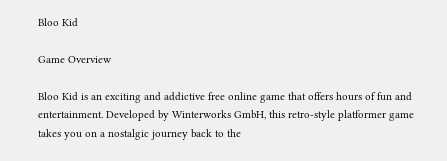Bloo Kid

Game Overview

Bloo Kid is an exciting and addictive free online game that offers hours of fun and entertainment. Developed by Winterworks GmbH, this retro-style platformer game takes you on a nostalgic journey back to the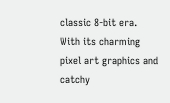classic 8-bit era. With its charming pixel art graphics and catchy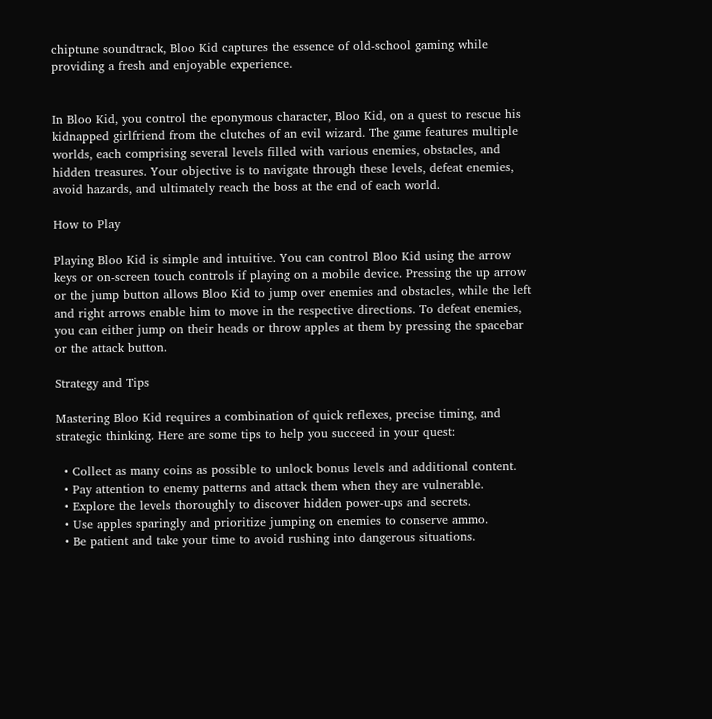chiptune soundtrack, Bloo Kid captures the essence of old-school gaming while providing a fresh and enjoyable experience.


In Bloo Kid, you control the eponymous character, Bloo Kid, on a quest to rescue his kidnapped girlfriend from the clutches of an evil wizard. The game features multiple worlds, each comprising several levels filled with various enemies, obstacles, and hidden treasures. Your objective is to navigate through these levels, defeat enemies, avoid hazards, and ultimately reach the boss at the end of each world.

How to Play

Playing Bloo Kid is simple and intuitive. You can control Bloo Kid using the arrow keys or on-screen touch controls if playing on a mobile device. Pressing the up arrow or the jump button allows Bloo Kid to jump over enemies and obstacles, while the left and right arrows enable him to move in the respective directions. To defeat enemies, you can either jump on their heads or throw apples at them by pressing the spacebar or the attack button.

Strategy and Tips

Mastering Bloo Kid requires a combination of quick reflexes, precise timing, and strategic thinking. Here are some tips to help you succeed in your quest:

  • Collect as many coins as possible to unlock bonus levels and additional content.
  • Pay attention to enemy patterns and attack them when they are vulnerable.
  • Explore the levels thoroughly to discover hidden power-ups and secrets.
  • Use apples sparingly and prioritize jumping on enemies to conserve ammo.
  • Be patient and take your time to avoid rushing into dangerous situations.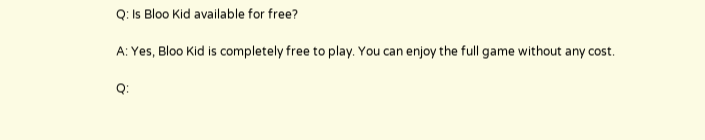Q: Is Bloo Kid available for free?

A: Yes, Bloo Kid is completely free to play. You can enjoy the full game without any cost.

Q: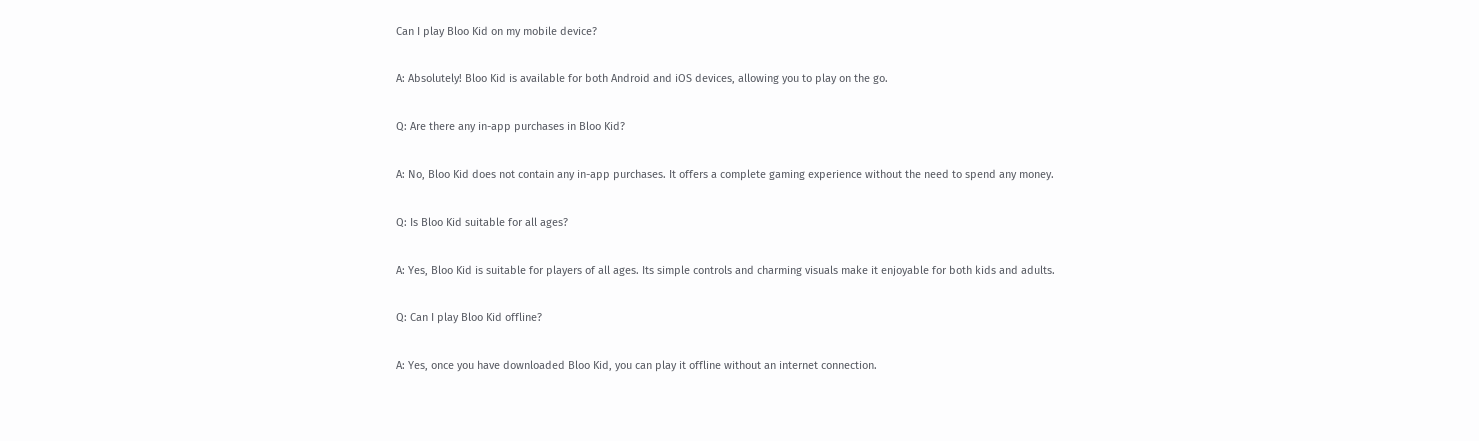Can I play Bloo Kid on my mobile device?

A: Absolutely! Bloo Kid is available for both Android and iOS devices, allowing you to play on the go.

Q: Are there any in-app purchases in Bloo Kid?

A: No, Bloo Kid does not contain any in-app purchases. It offers a complete gaming experience without the need to spend any money.

Q: Is Bloo Kid suitable for all ages?

A: Yes, Bloo Kid is suitable for players of all ages. Its simple controls and charming visuals make it enjoyable for both kids and adults.

Q: Can I play Bloo Kid offline?

A: Yes, once you have downloaded Bloo Kid, you can play it offline without an internet connection.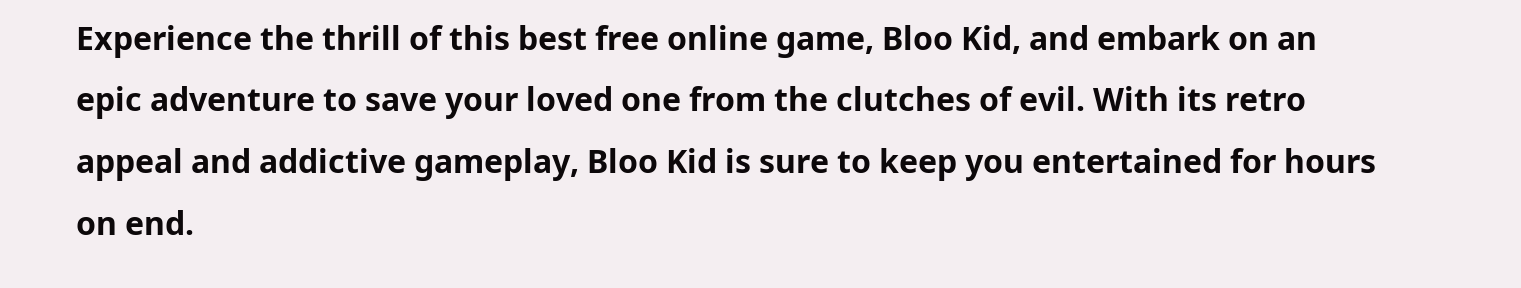Experience the thrill of this best free online game, Bloo Kid, and embark on an epic adventure to save your loved one from the clutches of evil. With its retro appeal and addictive gameplay, Bloo Kid is sure to keep you entertained for hours on end.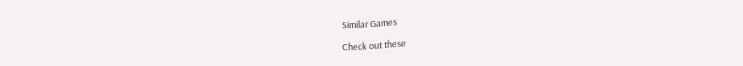Similar Games

Check out these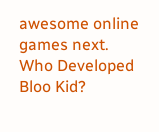awesome online games next.
Who Developed Bloo Kid?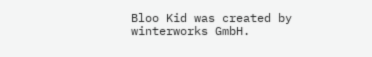Bloo Kid was created by winterworks GmbH.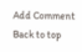Add Comment
Back to top